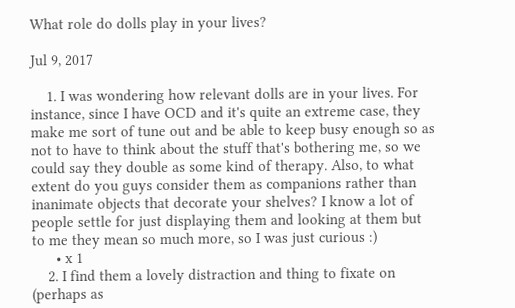What role do dolls play in your lives?

Jul 9, 2017

    1. I was wondering how relevant dolls are in your lives. For instance, since I have OCD and it's quite an extreme case, they make me sort of tune out and be able to keep busy enough so as not to have to think about the stuff that's bothering me, so we could say they double as some kind of therapy. Also, to what extent do you guys consider them as companions rather than inanimate objects that decorate your shelves? I know a lot of people settle for just displaying them and looking at them but to me they mean so much more, so I was just curious :)
      • x 1
    2. I find them a lovely distraction and thing to fixate on (perhaps as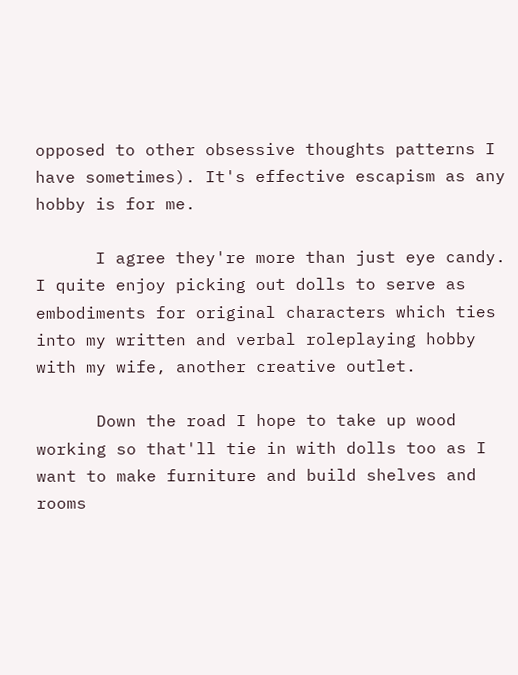opposed to other obsessive thoughts patterns I have sometimes). It's effective escapism as any hobby is for me.

      I agree they're more than just eye candy. I quite enjoy picking out dolls to serve as embodiments for original characters which ties into my written and verbal roleplaying hobby with my wife, another creative outlet.

      Down the road I hope to take up wood working so that'll tie in with dolls too as I want to make furniture and build shelves and rooms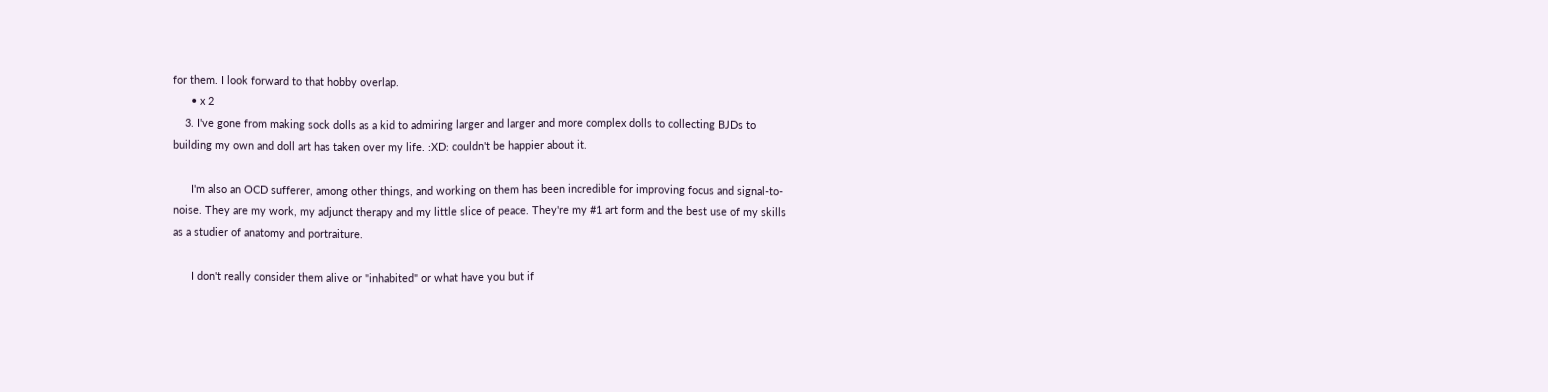for them. I look forward to that hobby overlap.
      • x 2
    3. I've gone from making sock dolls as a kid to admiring larger and larger and more complex dolls to collecting BJDs to building my own and doll art has taken over my life. :XD: couldn't be happier about it.

      I'm also an OCD sufferer, among other things, and working on them has been incredible for improving focus and signal-to-noise. They are my work, my adjunct therapy and my little slice of peace. They're my #1 art form and the best use of my skills as a studier of anatomy and portraiture.

      I don't really consider them alive or "inhabited" or what have you but if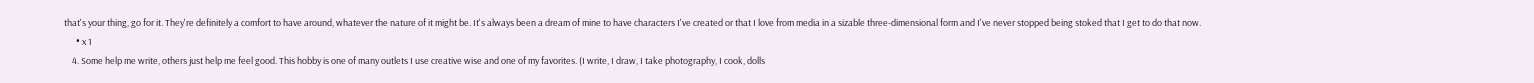that's your thing, go for it. They're definitely a comfort to have around, whatever the nature of it might be. It's always been a dream of mine to have characters I've created or that I love from media in a sizable three-dimensional form and I've never stopped being stoked that I get to do that now.
      • x 1
    4. Some help me write, others just help me feel good. This hobby is one of many outlets I use creative wise and one of my favorites. (I write, I draw, I take photography, I cook, dolls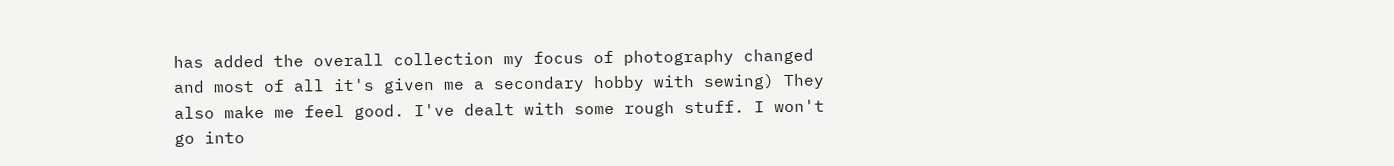has added the overall collection my focus of photography changed and most of all it's given me a secondary hobby with sewing) They also make me feel good. I've dealt with some rough stuff. I won't go into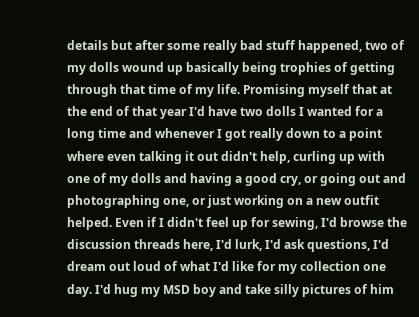details but after some really bad stuff happened, two of my dolls wound up basically being trophies of getting through that time of my life. Promising myself that at the end of that year I'd have two dolls I wanted for a long time and whenever I got really down to a point where even talking it out didn't help, curling up with one of my dolls and having a good cry, or going out and photographing one, or just working on a new outfit helped. Even if I didn't feel up for sewing, I'd browse the discussion threads here, I'd lurk, I'd ask questions, I'd dream out loud of what I'd like for my collection one day. I'd hug my MSD boy and take silly pictures of him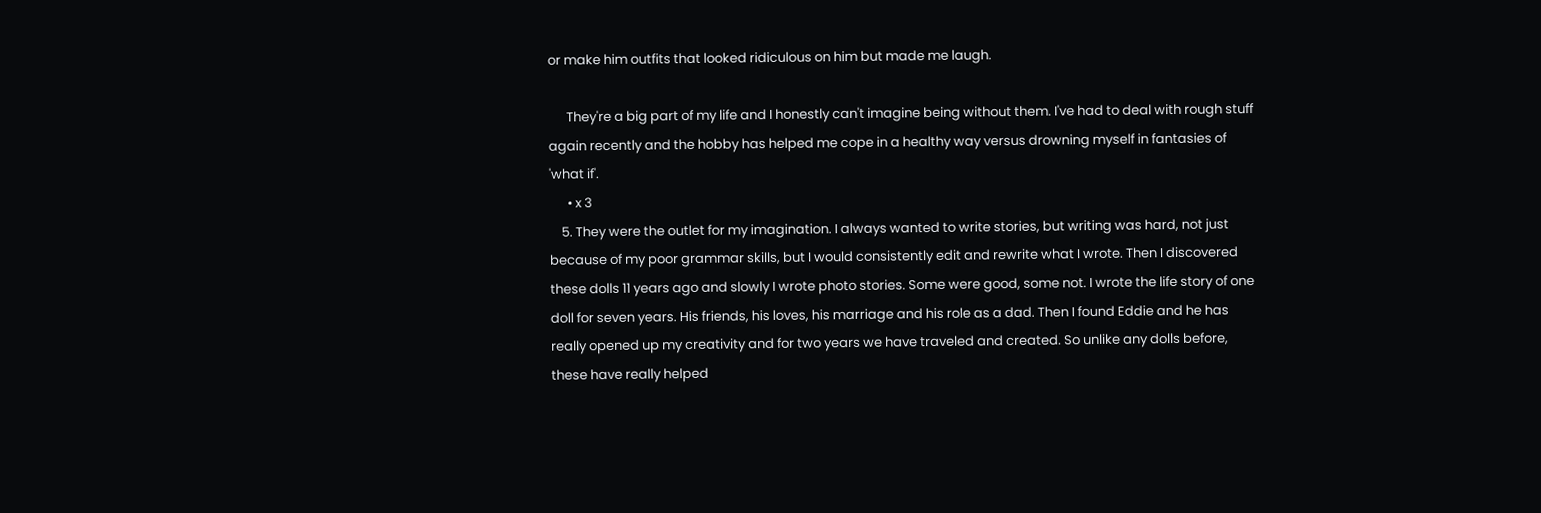or make him outfits that looked ridiculous on him but made me laugh.

      They're a big part of my life and I honestly can't imagine being without them. I've had to deal with rough stuff again recently and the hobby has helped me cope in a healthy way versus drowning myself in fantasies of 'what if'.
      • x 3
    5. They were the outlet for my imagination. I always wanted to write stories, but writing was hard, not just because of my poor grammar skills, but I would consistently edit and rewrite what I wrote. Then I discovered these dolls 11 years ago and slowly I wrote photo stories. Some were good, some not. I wrote the life story of one doll for seven years. His friends, his loves, his marriage and his role as a dad. Then I found Eddie and he has really opened up my creativity and for two years we have traveled and created. So unlike any dolls before, these have really helped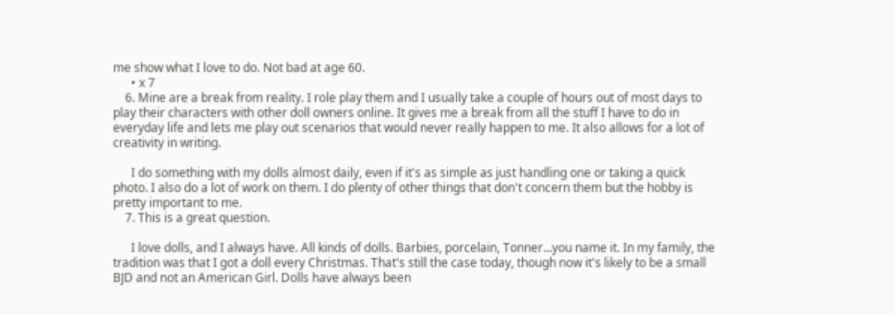me show what I love to do. Not bad at age 60.
      • x 7
    6. Mine are a break from reality. I role play them and I usually take a couple of hours out of most days to play their characters with other doll owners online. It gives me a break from all the stuff I have to do in everyday life and lets me play out scenarios that would never really happen to me. It also allows for a lot of creativity in writing.

      I do something with my dolls almost daily, even if it's as simple as just handling one or taking a quick photo. I also do a lot of work on them. I do plenty of other things that don't concern them but the hobby is pretty important to me.
    7. This is a great question.

      I love dolls, and I always have. All kinds of dolls. Barbies, porcelain, Tonner...you name it. In my family, the tradition was that I got a doll every Christmas. That's still the case today, though now it's likely to be a small BJD and not an American Girl. Dolls have always been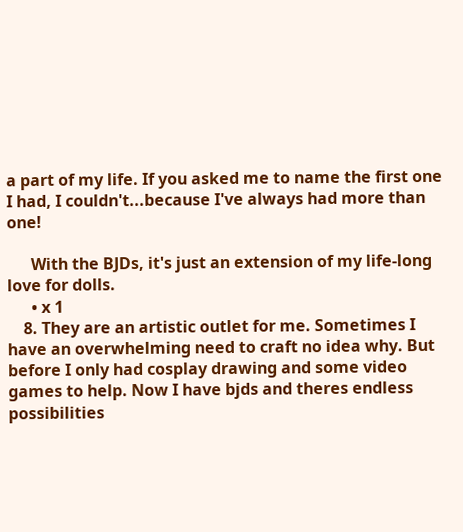a part of my life. If you asked me to name the first one I had, I couldn't...because I've always had more than one!

      With the BJDs, it's just an extension of my life-long love for dolls.
      • x 1
    8. They are an artistic outlet for me. Sometimes I have an overwhelming need to craft no idea why. But before I only had cosplay drawing and some video games to help. Now I have bjds and theres endless possibilities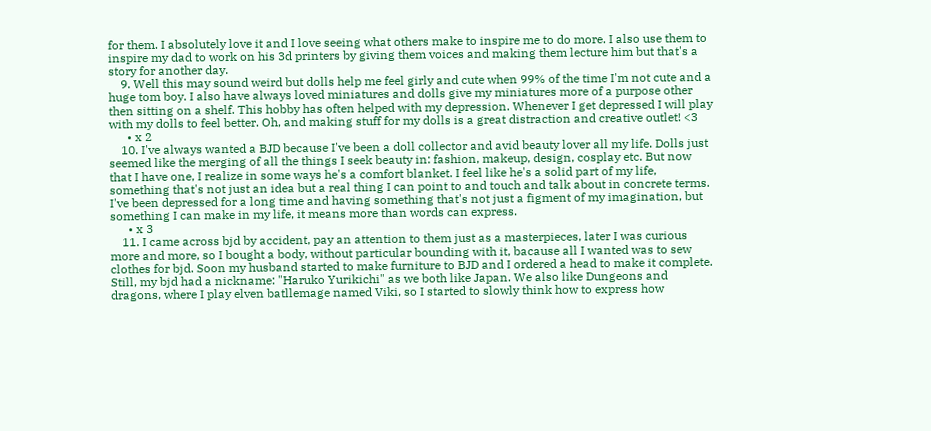for them. I absolutely love it and I love seeing what others make to inspire me to do more. I also use them to inspire my dad to work on his 3d printers by giving them voices and making them lecture him but that's a story for another day.
    9. Well this may sound weird but dolls help me feel girly and cute when 99% of the time I'm not cute and a huge tom boy. I also have always loved miniatures and dolls give my miniatures more of a purpose other then sitting on a shelf. This hobby has often helped with my depression. Whenever I get depressed I will play with my dolls to feel better. Oh, and making stuff for my dolls is a great distraction and creative outlet! <3
      • x 2
    10. I've always wanted a BJD because I've been a doll collector and avid beauty lover all my life. Dolls just seemed like the merging of all the things I seek beauty in: fashion, makeup, design, cosplay etc. But now that I have one, I realize in some ways he's a comfort blanket. I feel like he's a solid part of my life, something that's not just an idea but a real thing I can point to and touch and talk about in concrete terms. I've been depressed for a long time and having something that's not just a figment of my imagination, but something I can make in my life, it means more than words can express.
      • x 3
    11. I came across bjd by accident, pay an attention to them just as a masterpieces, later I was curious more and more, so I bought a body, without particular bounding with it, bacause all I wanted was to sew clothes for bjd. Soon my husband started to make furniture to BJD and I ordered a head to make it complete. Still, my bjd had a nickname: "Haruko Yurikichi" as we both like Japan. We also like Dungeons and dragons, where I play elven batllemage named Viki, so I started to slowly think how to express how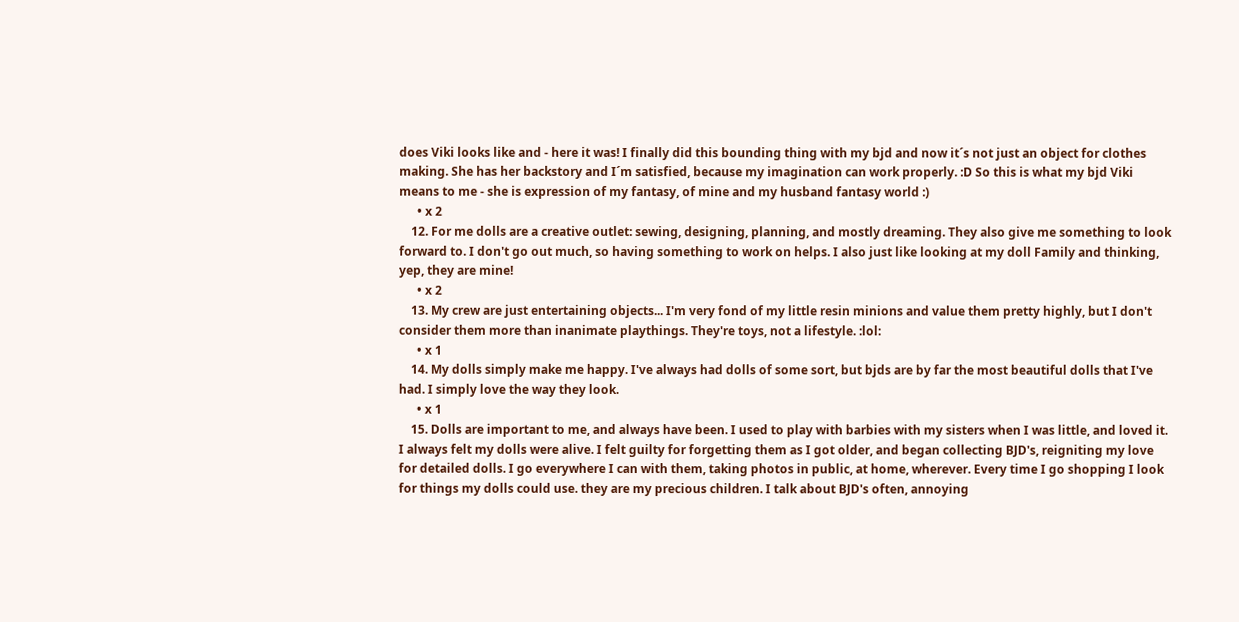does Viki looks like and - here it was! I finally did this bounding thing with my bjd and now it´s not just an object for clothes making. She has her backstory and I´m satisfied, because my imagination can work properly. :D So this is what my bjd Viki means to me - she is expression of my fantasy, of mine and my husband fantasy world :)
      • x 2
    12. For me dolls are a creative outlet: sewing, designing, planning, and mostly dreaming. They also give me something to look forward to. I don't go out much, so having something to work on helps. I also just like looking at my doll Family and thinking, yep, they are mine!
      • x 2
    13. My crew are just entertaining objects... I'm very fond of my little resin minions and value them pretty highly, but I don't consider them more than inanimate playthings. They're toys, not a lifestyle. :lol:
      • x 1
    14. My dolls simply make me happy. I've always had dolls of some sort, but bjds are by far the most beautiful dolls that I've had. I simply love the way they look.
      • x 1
    15. Dolls are important to me, and always have been. I used to play with barbies with my sisters when I was little, and loved it. I always felt my dolls were alive. I felt guilty for forgetting them as I got older, and began collecting BJD's, reigniting my love for detailed dolls. I go everywhere I can with them, taking photos in public, at home, wherever. Every time I go shopping I look for things my dolls could use. they are my precious children. I talk about BJD's often, annoying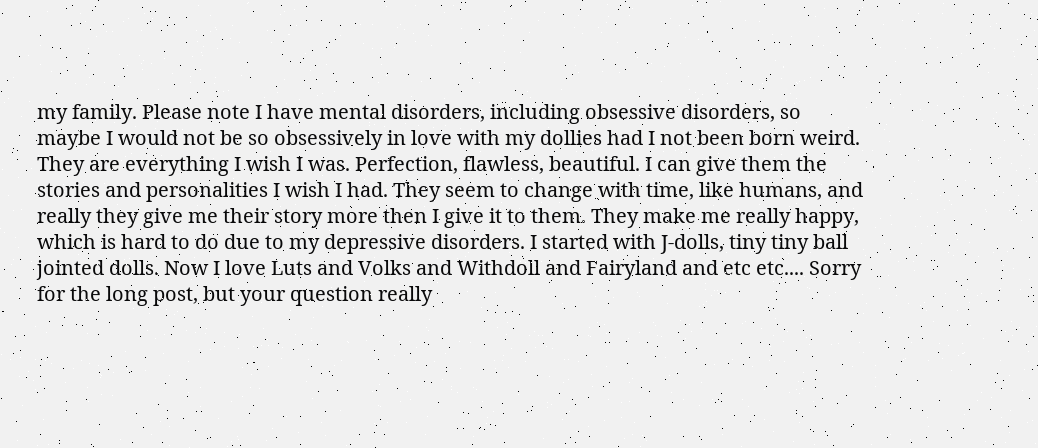my family. Please note I have mental disorders, including obsessive disorders, so maybe I would not be so obsessively in love with my dollies had I not been born weird. They are everything I wish I was. Perfection, flawless, beautiful. I can give them the stories and personalities I wish I had. They seem to change with time, like humans, and really they give me their story more then I give it to them. They make me really happy, which is hard to do due to my depressive disorders. I started with J-dolls, tiny tiny ball jointed dolls. Now I love Luts and Volks and Withdoll and Fairyland and etc etc.... Sorry for the long post, but your question really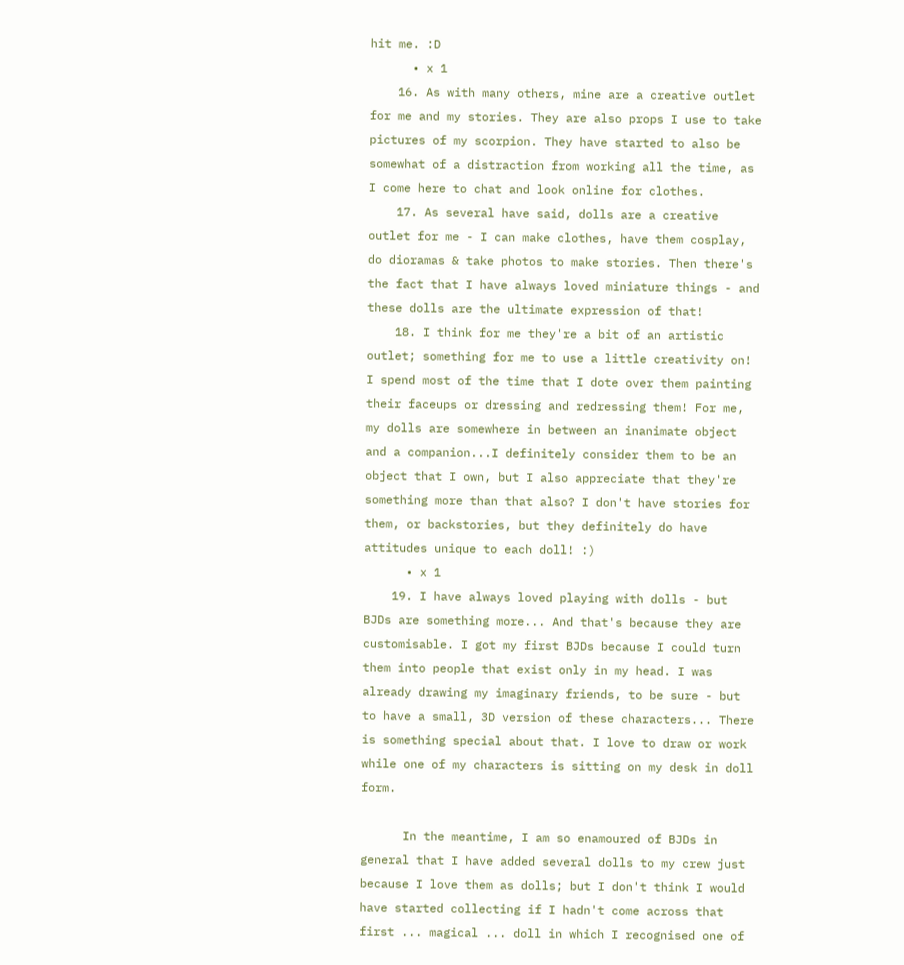hit me. :D
      • x 1
    16. As with many others, mine are a creative outlet for me and my stories. They are also props I use to take pictures of my scorpion. They have started to also be somewhat of a distraction from working all the time, as I come here to chat and look online for clothes.
    17. As several have said, dolls are a creative outlet for me - I can make clothes, have them cosplay, do dioramas & take photos to make stories. Then there's the fact that I have always loved miniature things - and these dolls are the ultimate expression of that!
    18. I think for me they're a bit of an artistic outlet; something for me to use a little creativity on! I spend most of the time that I dote over them painting their faceups or dressing and redressing them! For me, my dolls are somewhere in between an inanimate object and a companion...I definitely consider them to be an object that I own, but I also appreciate that they're something more than that also? I don't have stories for them, or backstories, but they definitely do have attitudes unique to each doll! :)
      • x 1
    19. I have always loved playing with dolls - but BJDs are something more... And that's because they are customisable. I got my first BJDs because I could turn them into people that exist only in my head. I was already drawing my imaginary friends, to be sure - but to have a small, 3D version of these characters... There is something special about that. I love to draw or work while one of my characters is sitting on my desk in doll form.

      In the meantime, I am so enamoured of BJDs in general that I have added several dolls to my crew just because I love them as dolls; but I don't think I would have started collecting if I hadn't come across that first ... magical ... doll in which I recognised one of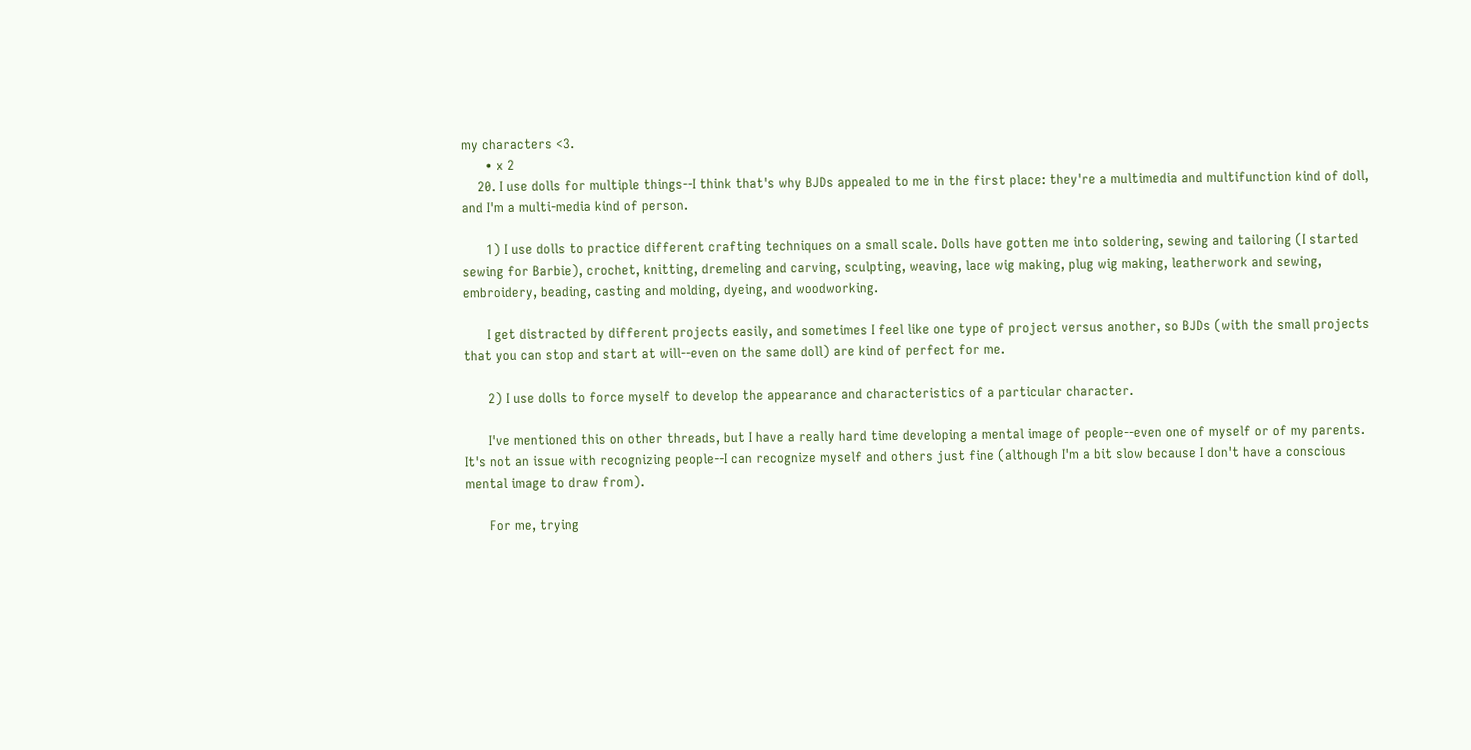my characters <3.
      • x 2
    20. I use dolls for multiple things--I think that's why BJDs appealed to me in the first place: they're a multimedia and multifunction kind of doll, and I'm a multi-media kind of person.

      1) I use dolls to practice different crafting techniques on a small scale. Dolls have gotten me into soldering, sewing and tailoring (I started sewing for Barbie), crochet, knitting, dremeling and carving, sculpting, weaving, lace wig making, plug wig making, leatherwork and sewing, embroidery, beading, casting and molding, dyeing, and woodworking.

      I get distracted by different projects easily, and sometimes I feel like one type of project versus another, so BJDs (with the small projects that you can stop and start at will--even on the same doll) are kind of perfect for me.

      2) I use dolls to force myself to develop the appearance and characteristics of a particular character.

      I've mentioned this on other threads, but I have a really hard time developing a mental image of people--even one of myself or of my parents. It's not an issue with recognizing people--I can recognize myself and others just fine (although I'm a bit slow because I don't have a conscious mental image to draw from).

      For me, trying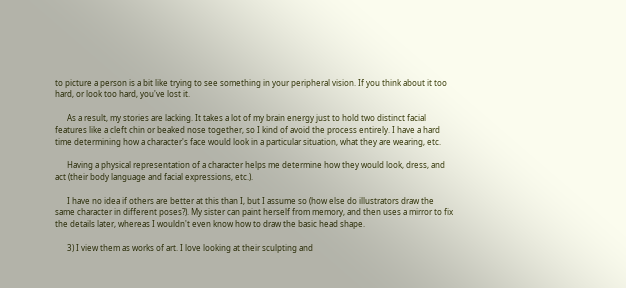to picture a person is a bit like trying to see something in your peripheral vision. If you think about it too hard, or look too hard, you've lost it.

      As a result, my stories are lacking. It takes a lot of my brain energy just to hold two distinct facial features like a cleft chin or beaked nose together, so I kind of avoid the process entirely. I have a hard time determining how a character's face would look in a particular situation, what they are wearing, etc.

      Having a physical representation of a character helps me determine how they would look, dress, and act (their body language and facial expressions, etc.).

      I have no idea if others are better at this than I, but I assume so (how else do illustrators draw the same character in different poses?). My sister can paint herself from memory, and then uses a mirror to fix the details later, whereas I wouldn't even know how to draw the basic head shape.

      3) I view them as works of art. I love looking at their sculpting and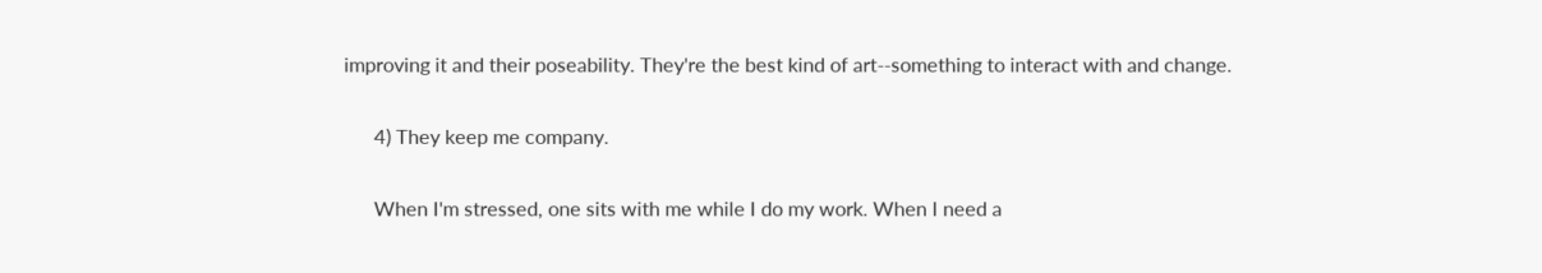improving it and their poseability. They're the best kind of art--something to interact with and change.

      4) They keep me company.

      When I'm stressed, one sits with me while I do my work. When I need a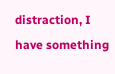distraction, I have something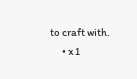to craft with.
      • x 1